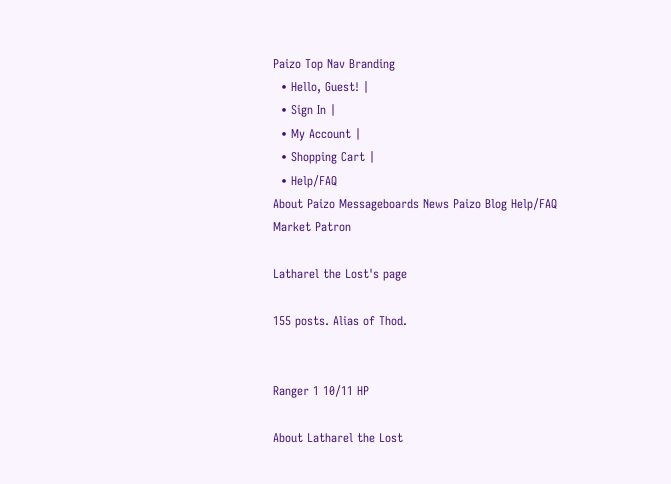Paizo Top Nav Branding
  • Hello, Guest! |
  • Sign In |
  • My Account |
  • Shopping Cart |
  • Help/FAQ
About Paizo Messageboards News Paizo Blog Help/FAQ
Market Patron

Latharel the Lost's page

155 posts. Alias of Thod.


Ranger 1 10/11 HP

About Latharel the Lost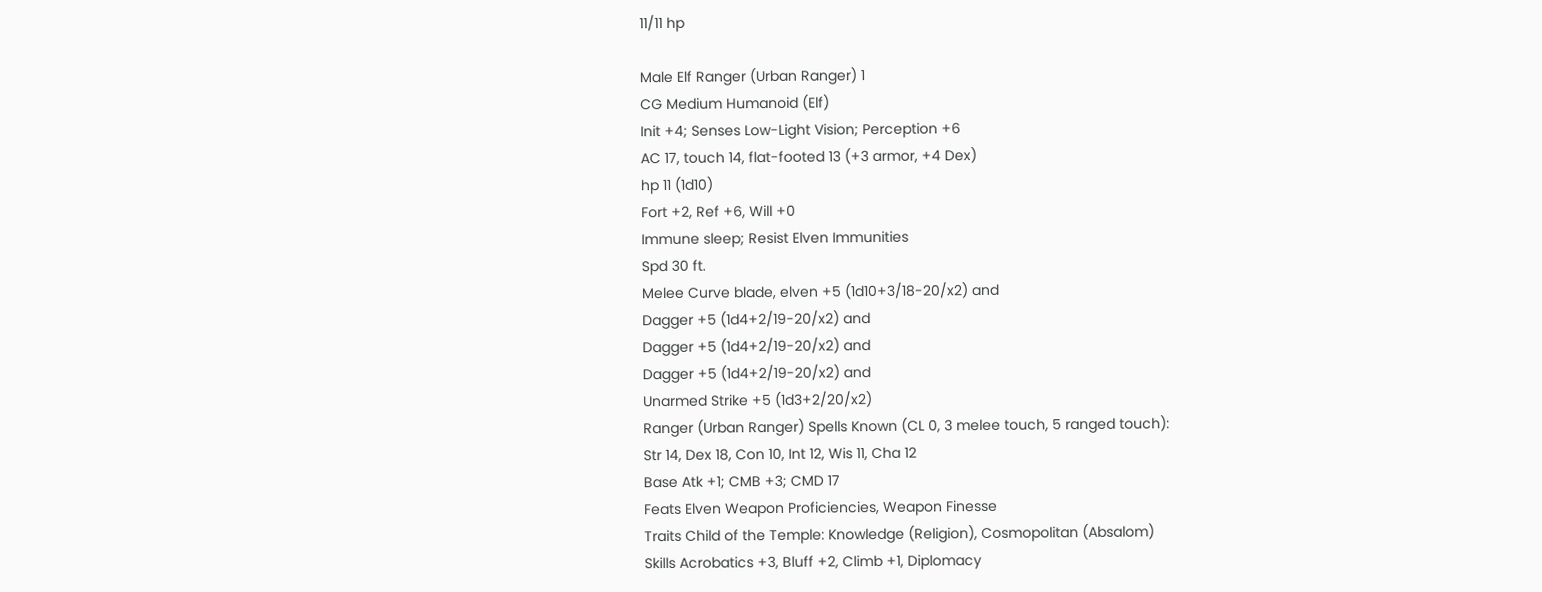11/11 hp

Male Elf Ranger (Urban Ranger) 1
CG Medium Humanoid (Elf)
Init +4; Senses Low-Light Vision; Perception +6
AC 17, touch 14, flat-footed 13 (+3 armor, +4 Dex)
hp 11 (1d10)
Fort +2, Ref +6, Will +0
Immune sleep; Resist Elven Immunities
Spd 30 ft.
Melee Curve blade, elven +5 (1d10+3/18-20/x2) and
Dagger +5 (1d4+2/19-20/x2) and
Dagger +5 (1d4+2/19-20/x2) and
Dagger +5 (1d4+2/19-20/x2) and
Unarmed Strike +5 (1d3+2/20/x2)
Ranger (Urban Ranger) Spells Known (CL 0, 3 melee touch, 5 ranged touch):
Str 14, Dex 18, Con 10, Int 12, Wis 11, Cha 12
Base Atk +1; CMB +3; CMD 17
Feats Elven Weapon Proficiencies, Weapon Finesse
Traits Child of the Temple: Knowledge (Religion), Cosmopolitan (Absalom)
Skills Acrobatics +3, Bluff +2, Climb +1, Diplomacy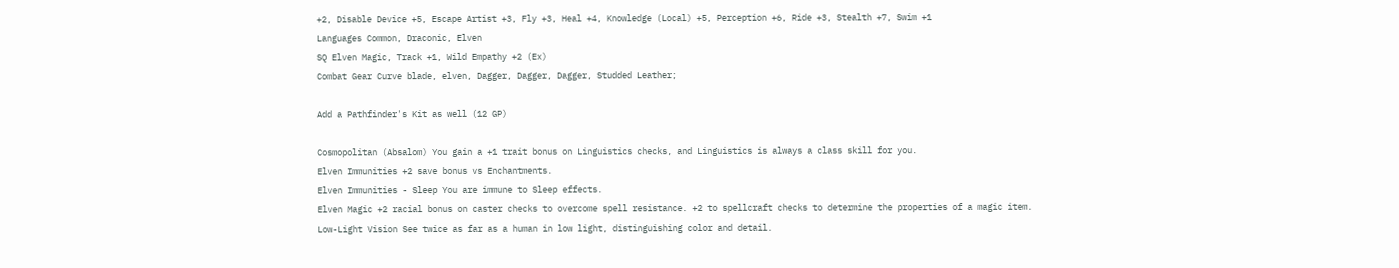+2, Disable Device +5, Escape Artist +3, Fly +3, Heal +4, Knowledge (Local) +5, Perception +6, Ride +3, Stealth +7, Swim +1
Languages Common, Draconic, Elven
SQ Elven Magic, Track +1, Wild Empathy +2 (Ex)
Combat Gear Curve blade, elven, Dagger, Dagger, Dagger, Studded Leather;

Add a Pathfinder's Kit as well (12 GP)

Cosmopolitan (Absalom) You gain a +1 trait bonus on Linguistics checks, and Linguistics is always a class skill for you.
Elven Immunities +2 save bonus vs Enchantments.
Elven Immunities - Sleep You are immune to Sleep effects.
Elven Magic +2 racial bonus on caster checks to overcome spell resistance. +2 to spellcraft checks to determine the properties of a magic item.
Low-Light Vision See twice as far as a human in low light, distinguishing color and detail.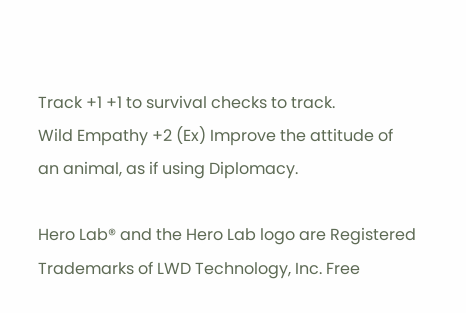Track +1 +1 to survival checks to track.
Wild Empathy +2 (Ex) Improve the attitude of an animal, as if using Diplomacy.

Hero Lab® and the Hero Lab logo are Registered Trademarks of LWD Technology, Inc. Free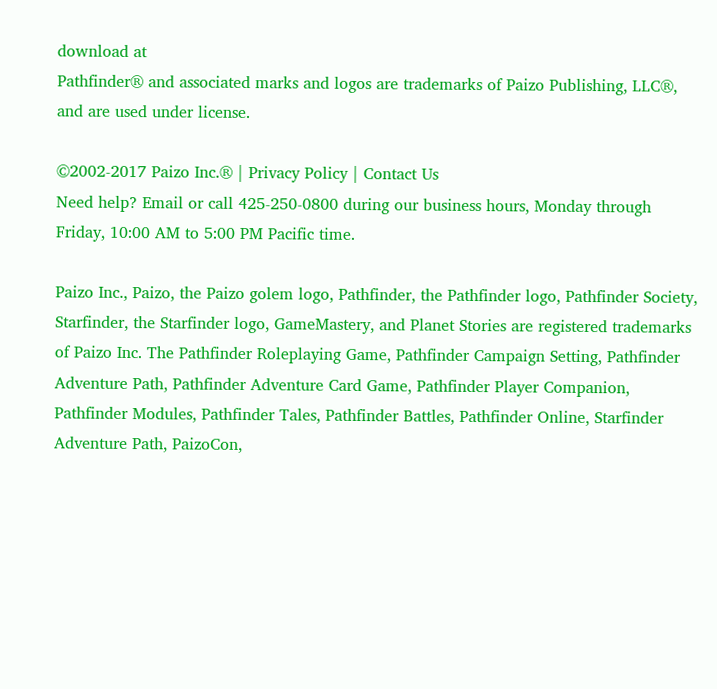download at
Pathfinder® and associated marks and logos are trademarks of Paizo Publishing, LLC®, and are used under license.

©2002-2017 Paizo Inc.® | Privacy Policy | Contact Us
Need help? Email or call 425-250-0800 during our business hours, Monday through Friday, 10:00 AM to 5:00 PM Pacific time.

Paizo Inc., Paizo, the Paizo golem logo, Pathfinder, the Pathfinder logo, Pathfinder Society, Starfinder, the Starfinder logo, GameMastery, and Planet Stories are registered trademarks of Paizo Inc. The Pathfinder Roleplaying Game, Pathfinder Campaign Setting, Pathfinder Adventure Path, Pathfinder Adventure Card Game, Pathfinder Player Companion, Pathfinder Modules, Pathfinder Tales, Pathfinder Battles, Pathfinder Online, Starfinder Adventure Path, PaizoCon,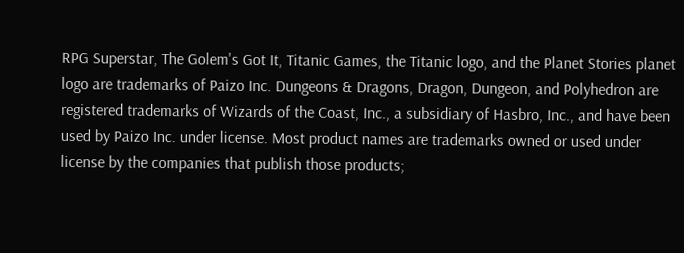RPG Superstar, The Golem's Got It, Titanic Games, the Titanic logo, and the Planet Stories planet logo are trademarks of Paizo Inc. Dungeons & Dragons, Dragon, Dungeon, and Polyhedron are registered trademarks of Wizards of the Coast, Inc., a subsidiary of Hasbro, Inc., and have been used by Paizo Inc. under license. Most product names are trademarks owned or used under license by the companies that publish those products;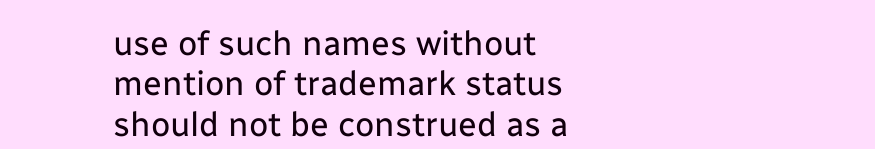use of such names without mention of trademark status should not be construed as a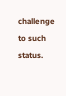challenge to such status.